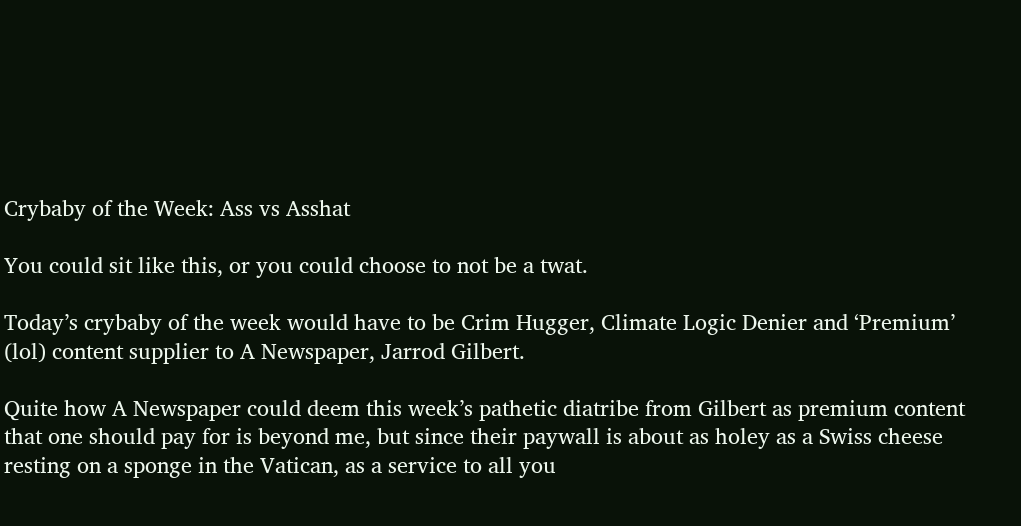Crybaby of the Week: Ass vs Asshat

You could sit like this, or you could choose to not be a twat.

Today’s crybaby of the week would have to be Crim Hugger, Climate Logic Denier and ‘Premium’ (lol) content supplier to A Newspaper, Jarrod Gilbert.

Quite how A Newspaper could deem this week’s pathetic diatribe from Gilbert as premium content that one should pay for is beyond me, but since their paywall is about as holey as a Swiss cheese resting on a sponge in the Vatican, as a service to all you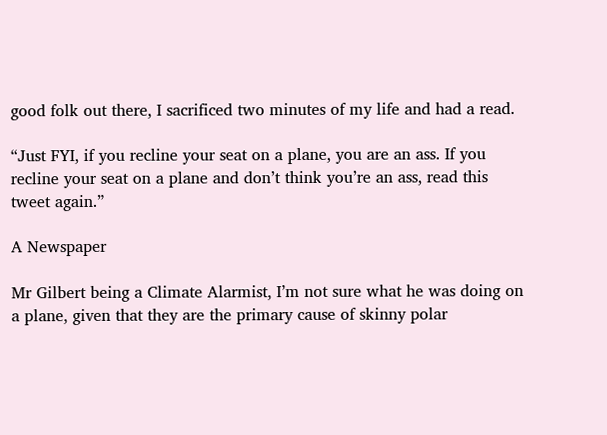good folk out there, I sacrificed two minutes of my life and had a read.

“Just FYI, if you recline your seat on a plane, you are an ass. If you recline your seat on a plane and don’t think you’re an ass, read this tweet again.”

A Newspaper

Mr Gilbert being a Climate Alarmist, I’m not sure what he was doing on a plane, given that they are the primary cause of skinny polar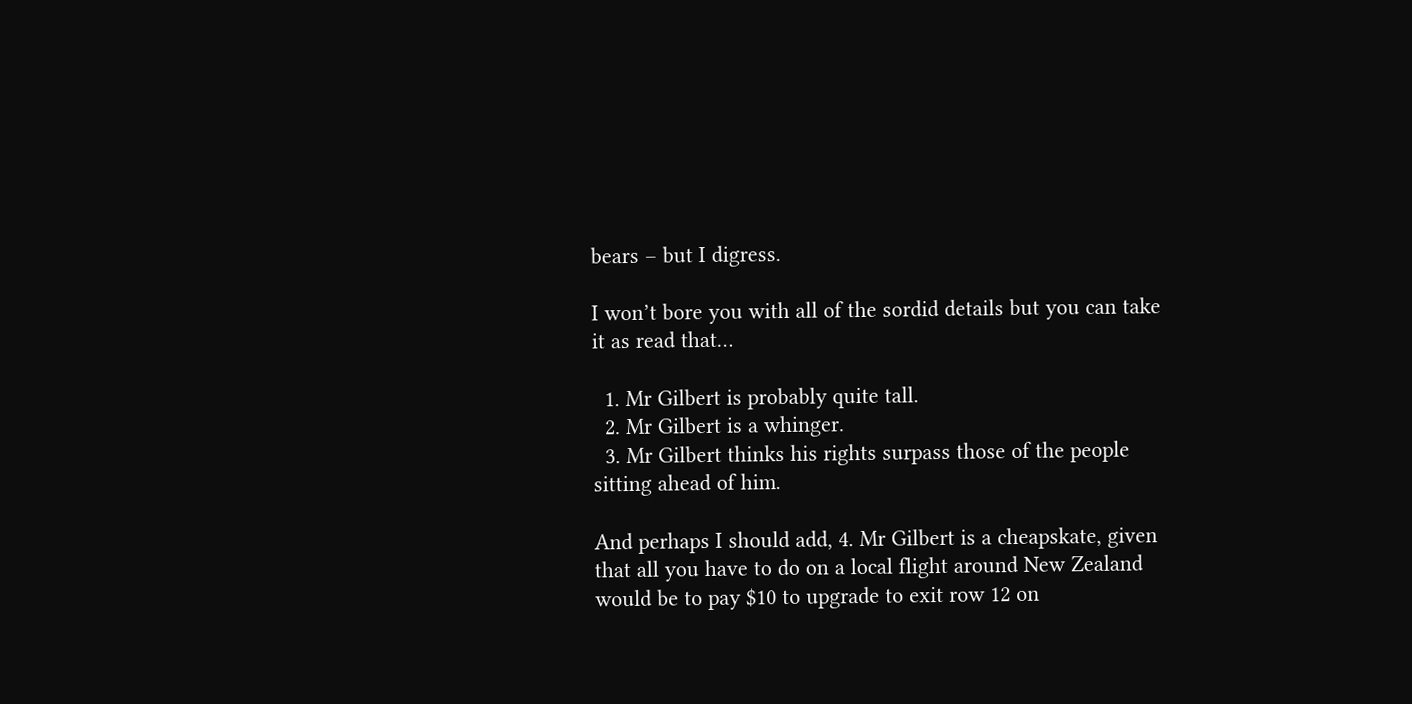bears – but I digress.

I won’t bore you with all of the sordid details but you can take it as read that…

  1. Mr Gilbert is probably quite tall.
  2. Mr Gilbert is a whinger.
  3. Mr Gilbert thinks his rights surpass those of the people sitting ahead of him.

And perhaps I should add, 4. Mr Gilbert is a cheapskate, given that all you have to do on a local flight around New Zealand would be to pay $10 to upgrade to exit row 12 on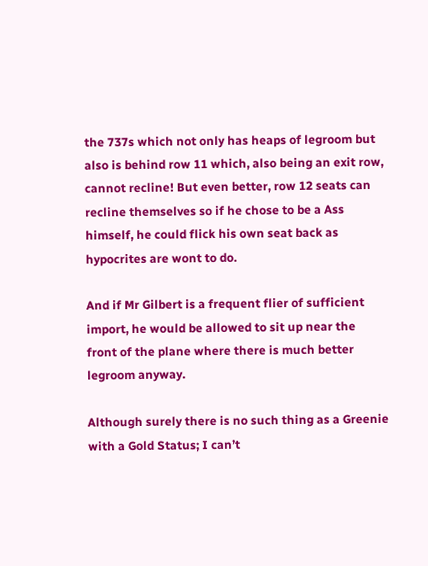the 737s which not only has heaps of legroom but also is behind row 11 which, also being an exit row, cannot recline! But even better, row 12 seats can recline themselves so if he chose to be a Ass himself, he could flick his own seat back as hypocrites are wont to do.

And if Mr Gilbert is a frequent flier of sufficient import, he would be allowed to sit up near the front of the plane where there is much better legroom anyway.

Although surely there is no such thing as a Greenie with a Gold Status; I can’t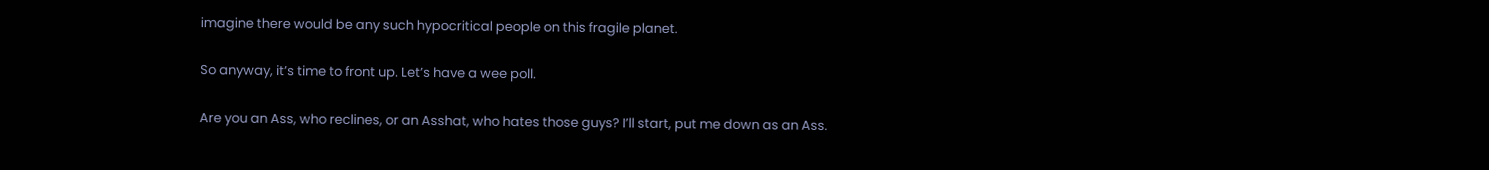imagine there would be any such hypocritical people on this fragile planet.

So anyway, it’s time to front up. Let’s have a wee poll.

Are you an Ass, who reclines, or an Asshat, who hates those guys? I’ll start, put me down as an Ass.